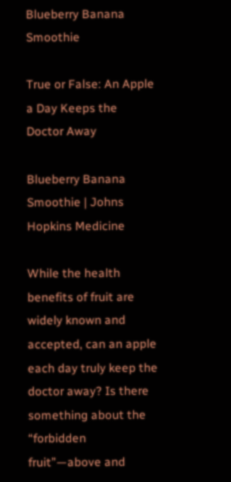Blueberry Banana Smoothie

True or False: An Apple a Day Keeps the Doctor Away

Blueberry Banana Smoothie | Johns Hopkins Medicine

While the health benefits of fruit are widely known and accepted, can an apple each day truly keep the doctor away? Is there something about the “forbidden fruit”—above and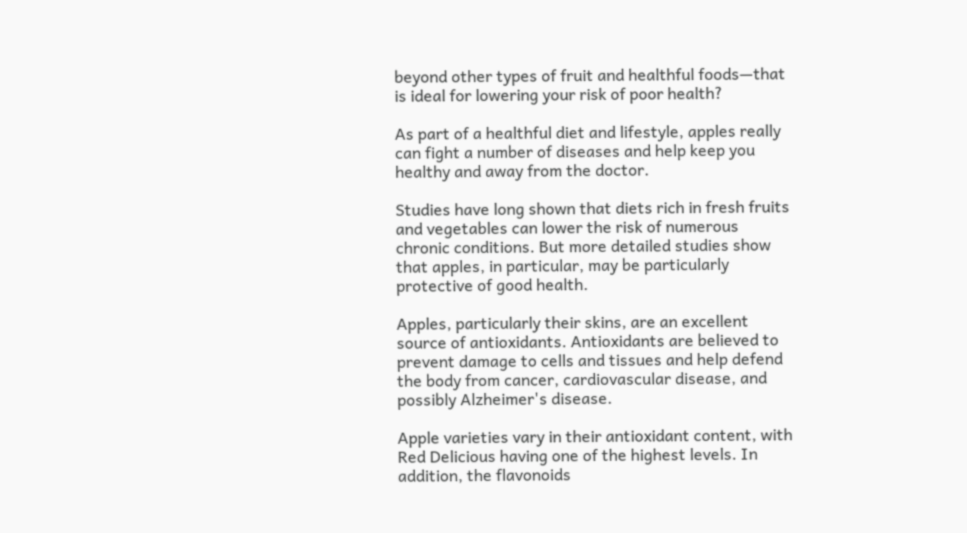beyond other types of fruit and healthful foods—that is ideal for lowering your risk of poor health?

As part of a healthful diet and lifestyle, apples really can fight a number of diseases and help keep you healthy and away from the doctor.

Studies have long shown that diets rich in fresh fruits and vegetables can lower the risk of numerous chronic conditions. But more detailed studies show that apples, in particular, may be particularly protective of good health.

Apples, particularly their skins, are an excellent source of antioxidants. Antioxidants are believed to prevent damage to cells and tissues and help defend the body from cancer, cardiovascular disease, and possibly Alzheimer's disease.

Apple varieties vary in their antioxidant content, with Red Delicious having one of the highest levels. In addition, the flavonoids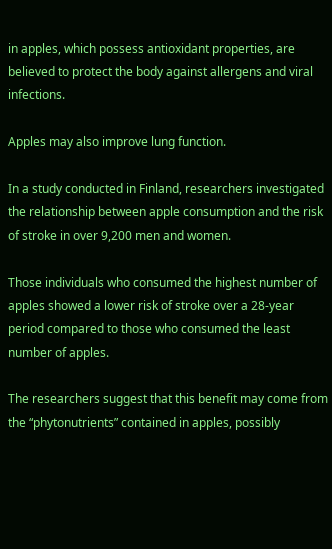in apples, which possess antioxidant properties, are believed to protect the body against allergens and viral infections.

Apples may also improve lung function.

In a study conducted in Finland, researchers investigated the relationship between apple consumption and the risk of stroke in over 9,200 men and women.

Those individuals who consumed the highest number of apples showed a lower risk of stroke over a 28-year period compared to those who consumed the least number of apples.

The researchers suggest that this benefit may come from the “phytonutrients” contained in apples, possibly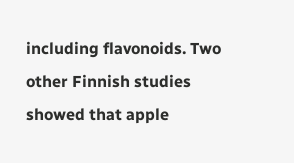including flavonoids. Two other Finnish studies showed that apple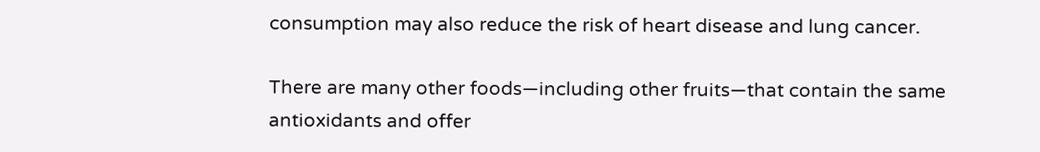consumption may also reduce the risk of heart disease and lung cancer.

There are many other foods—including other fruits—that contain the same antioxidants and offer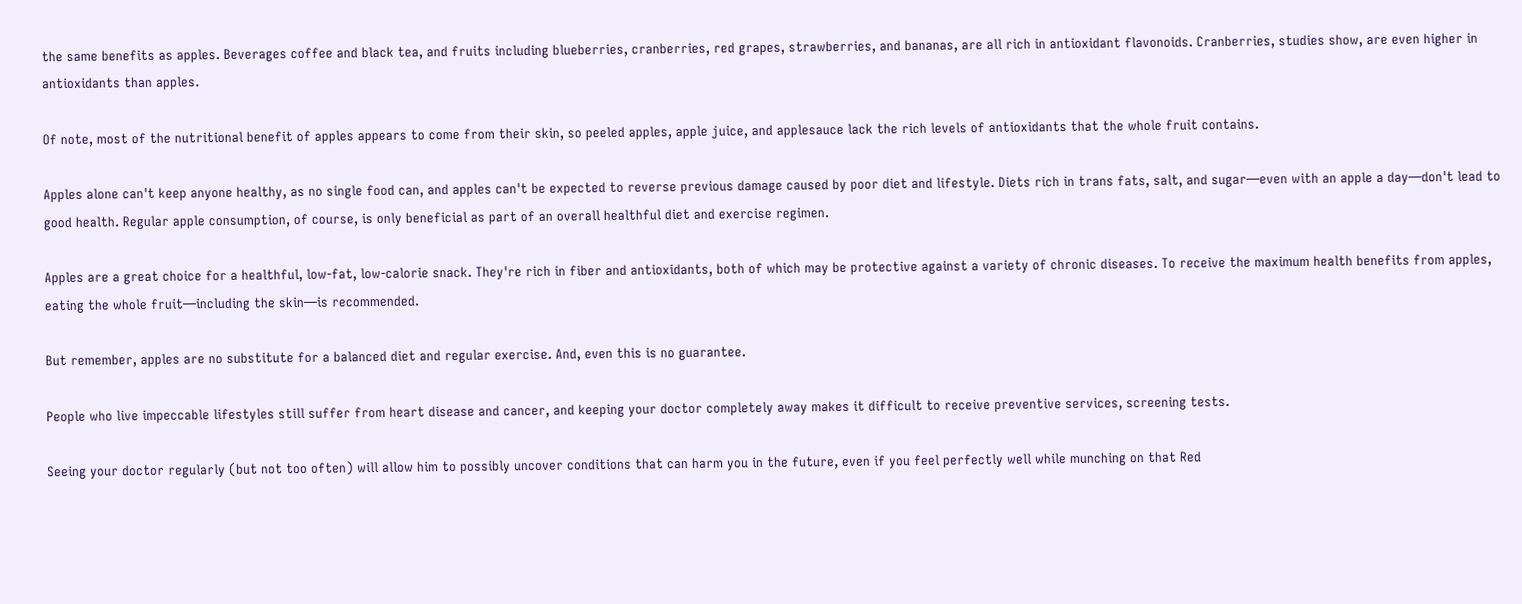the same benefits as apples. Beverages coffee and black tea, and fruits including blueberries, cranberries, red grapes, strawberries, and bananas, are all rich in antioxidant flavonoids. Cranberries, studies show, are even higher in antioxidants than apples.

Of note, most of the nutritional benefit of apples appears to come from their skin, so peeled apples, apple juice, and applesauce lack the rich levels of antioxidants that the whole fruit contains.

Apples alone can't keep anyone healthy, as no single food can, and apples can't be expected to reverse previous damage caused by poor diet and lifestyle. Diets rich in trans fats, salt, and sugar—even with an apple a day—don't lead to good health. Regular apple consumption, of course, is only beneficial as part of an overall healthful diet and exercise regimen.

Apples are a great choice for a healthful, low-fat, low-calorie snack. They're rich in fiber and antioxidants, both of which may be protective against a variety of chronic diseases. To receive the maximum health benefits from apples, eating the whole fruit—including the skin—is recommended.

But remember, apples are no substitute for a balanced diet and regular exercise. And, even this is no guarantee.

People who live impeccable lifestyles still suffer from heart disease and cancer, and keeping your doctor completely away makes it difficult to receive preventive services, screening tests.

Seeing your doctor regularly (but not too often) will allow him to possibly uncover conditions that can harm you in the future, even if you feel perfectly well while munching on that Red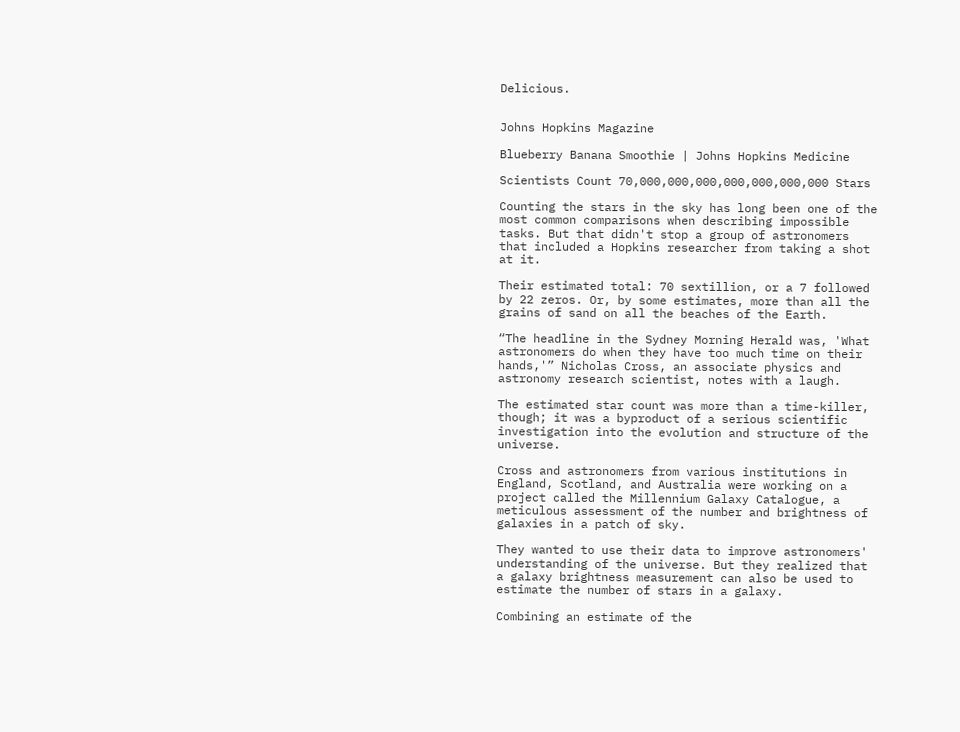Delicious.


Johns Hopkins Magazine

Blueberry Banana Smoothie | Johns Hopkins Medicine

Scientists Count 70,000,000,000,000,000,000,000 Stars

Counting the stars in the sky has long been one of the most common comparisons when describing impossible tasks. But that didn't stop a group of astronomers that included a Hopkins researcher from taking a shot at it.

Their estimated total: 70 sextillion, or a 7 followed by 22 zeros. Or, by some estimates, more than all the grains of sand on all the beaches of the Earth.

“The headline in the Sydney Morning Herald was, 'What astronomers do when they have too much time on their hands,'” Nicholas Cross, an associate physics and astronomy research scientist, notes with a laugh.

The estimated star count was more than a time-killer, though; it was a byproduct of a serious scientific investigation into the evolution and structure of the universe.

Cross and astronomers from various institutions in England, Scotland, and Australia were working on a project called the Millennium Galaxy Catalogue, a meticulous assessment of the number and brightness of galaxies in a patch of sky.

They wanted to use their data to improve astronomers' understanding of the universe. But they realized that a galaxy brightness measurement can also be used to estimate the number of stars in a galaxy.

Combining an estimate of the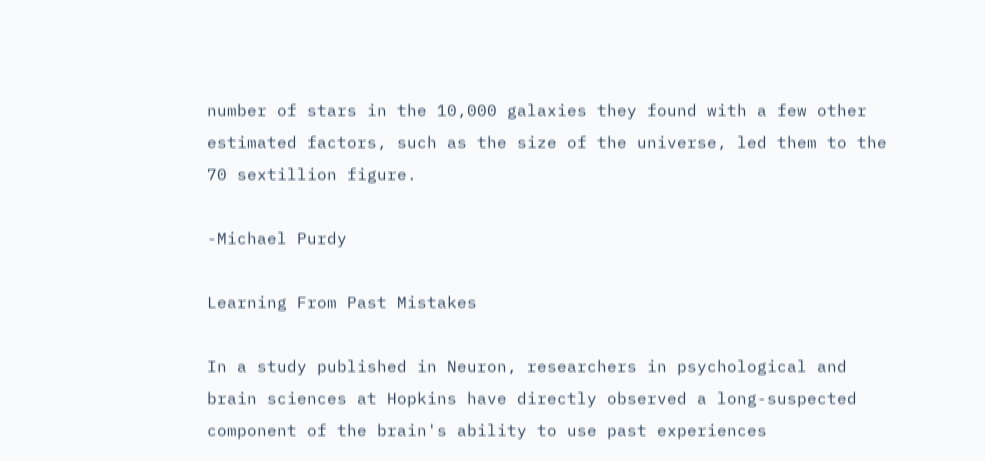number of stars in the 10,000 galaxies they found with a few other estimated factors, such as the size of the universe, led them to the 70 sextillion figure.

-Michael Purdy

Learning From Past Mistakes

In a study published in Neuron, researchers in psychological and brain sciences at Hopkins have directly observed a long-suspected component of the brain's ability to use past experiences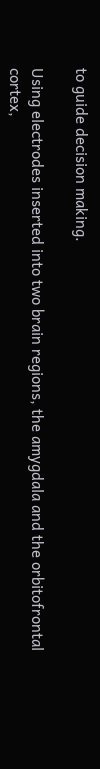to guide decision making.

Using electrodes inserted into two brain regions, the amygdala and the orbitofrontal cortex,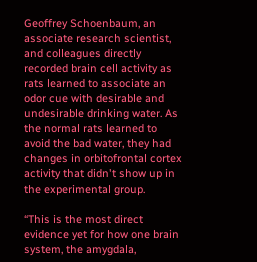Geoffrey Schoenbaum, an associate research scientist, and colleagues directly recorded brain cell activity as rats learned to associate an odor cue with desirable and undesirable drinking water. As the normal rats learned to avoid the bad water, they had changes in orbitofrontal cortex activity that didn't show up in the experimental group.

“This is the most direct evidence yet for how one brain system, the amygdala,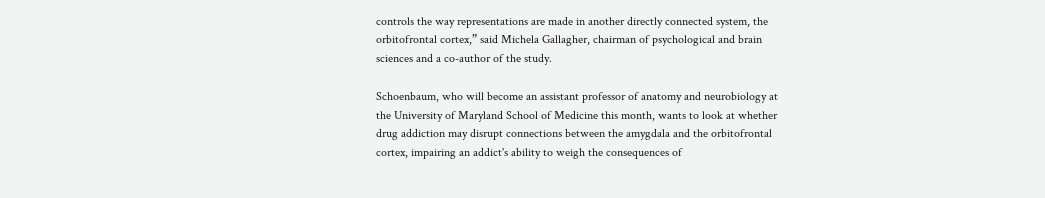controls the way representations are made in another directly connected system, the orbitofrontal cortex,” said Michela Gallagher, chairman of psychological and brain sciences and a co-author of the study.

Schoenbaum, who will become an assistant professor of anatomy and neurobiology at the University of Maryland School of Medicine this month, wants to look at whether drug addiction may disrupt connections between the amygdala and the orbitofrontal cortex, impairing an addict's ability to weigh the consequences of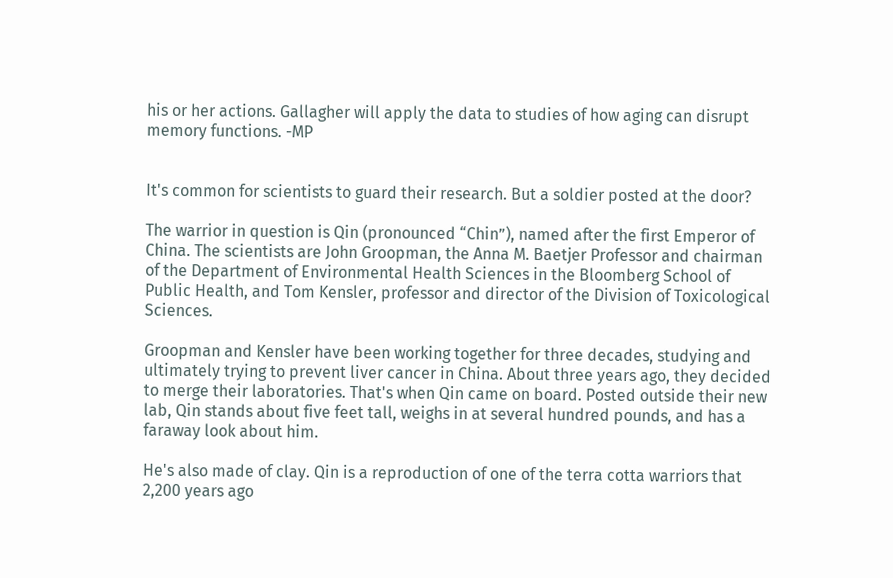his or her actions. Gallagher will apply the data to studies of how aging can disrupt memory functions. -MP


It's common for scientists to guard their research. But a soldier posted at the door?

The warrior in question is Qin (pronounced “Chin”), named after the first Emperor of China. The scientists are John Groopman, the Anna M. Baetjer Professor and chairman of the Department of Environmental Health Sciences in the Bloomberg School of Public Health, and Tom Kensler, professor and director of the Division of Toxicological Sciences.

Groopman and Kensler have been working together for three decades, studying and ultimately trying to prevent liver cancer in China. About three years ago, they decided to merge their laboratories. That's when Qin came on board. Posted outside their new lab, Qin stands about five feet tall, weighs in at several hundred pounds, and has a faraway look about him.

He's also made of clay. Qin is a reproduction of one of the terra cotta warriors that 2,200 years ago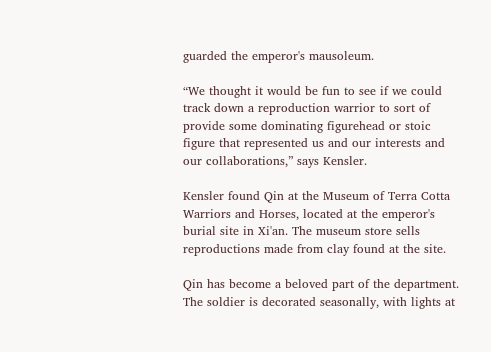guarded the emperor's mausoleum.

“We thought it would be fun to see if we could track down a reproduction warrior to sort of provide some dominating figurehead or stoic figure that represented us and our interests and our collaborations,” says Kensler.

Kensler found Qin at the Museum of Terra Cotta Warriors and Horses, located at the emperor's burial site in Xi'an. The museum store sells reproductions made from clay found at the site.

Qin has become a beloved part of the department. The soldier is decorated seasonally, with lights at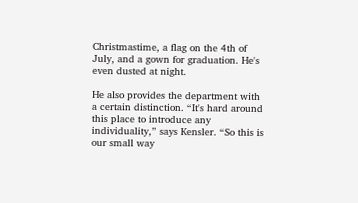Christmastime, a flag on the 4th of July, and a gown for graduation. He's even dusted at night.

He also provides the department with a certain distinction. “It's hard around this place to introduce any individuality,” says Kensler. “So this is our small way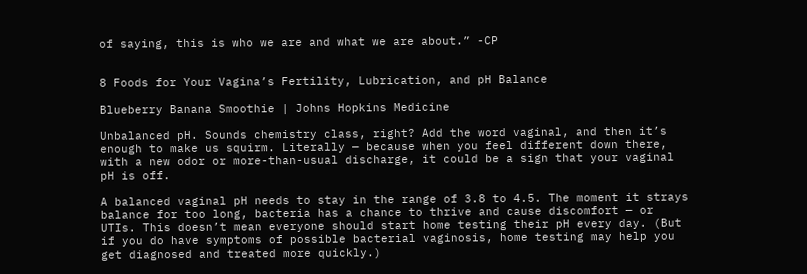of saying, this is who we are and what we are about.” -CP


8 Foods for Your Vagina’s Fertility, Lubrication, and pH Balance

Blueberry Banana Smoothie | Johns Hopkins Medicine

Unbalanced pH. Sounds chemistry class, right? Add the word vaginal, and then it’s enough to make us squirm. Literally — because when you feel different down there, with a new odor or more-than-usual discharge, it could be a sign that your vaginal pH is off.

A balanced vaginal pH needs to stay in the range of 3.8 to 4.5. The moment it strays balance for too long, bacteria has a chance to thrive and cause discomfort — or UTIs. This doesn’t mean everyone should start home testing their pH every day. (But if you do have symptoms of possible bacterial vaginosis, home testing may help you get diagnosed and treated more quickly.)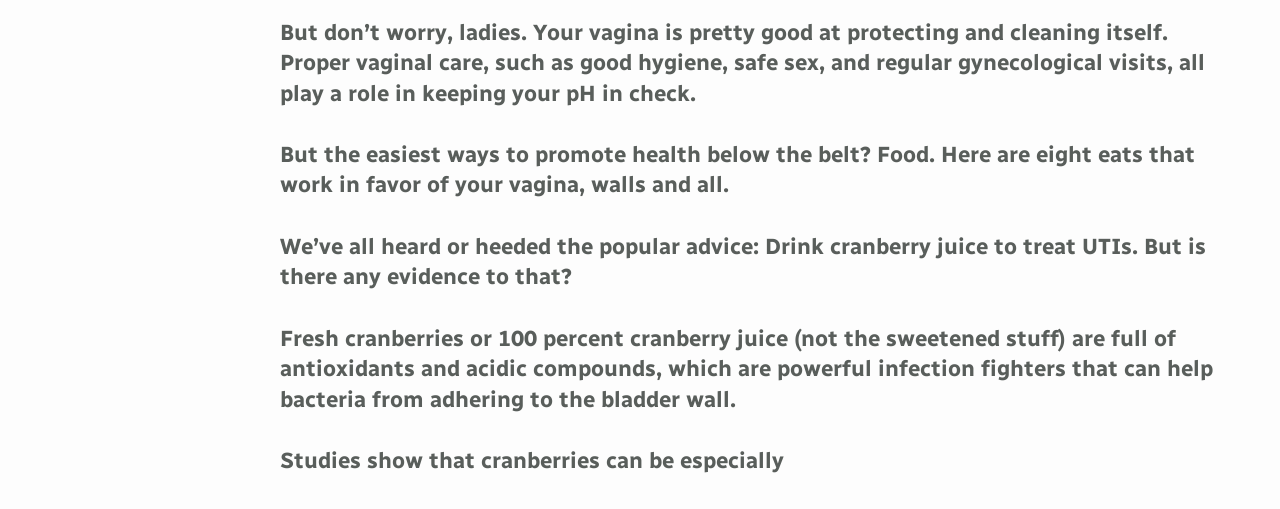But don’t worry, ladies. Your vagina is pretty good at protecting and cleaning itself. Proper vaginal care, such as good hygiene, safe sex, and regular gynecological visits, all play a role in keeping your pH in check.

But the easiest ways to promote health below the belt? Food. Here are eight eats that work in favor of your vagina, walls and all.

We’ve all heard or heeded the popular advice: Drink cranberry juice to treat UTIs. But is there any evidence to that?

Fresh cranberries or 100 percent cranberry juice (not the sweetened stuff) are full of antioxidants and acidic compounds, which are powerful infection fighters that can help bacteria from adhering to the bladder wall.

Studies show that cranberries can be especially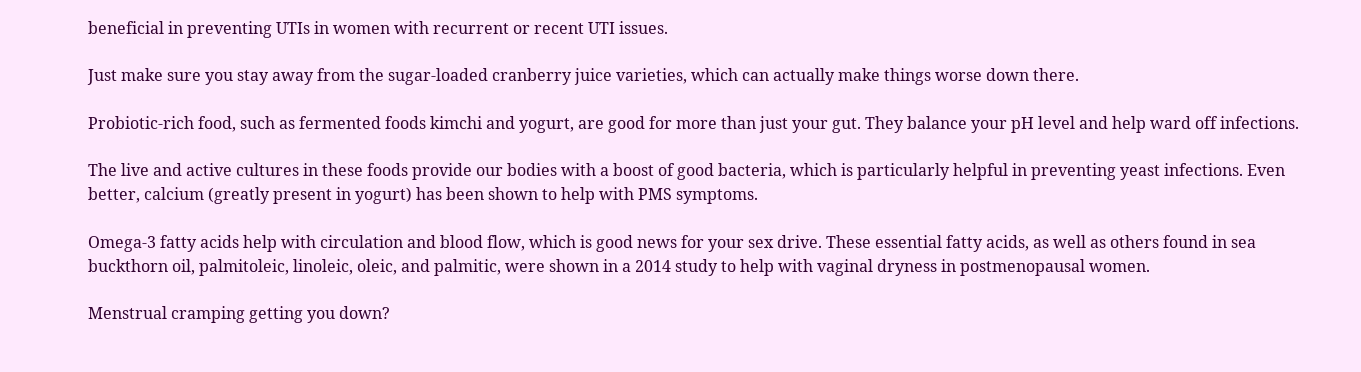beneficial in preventing UTIs in women with recurrent or recent UTI issues.

Just make sure you stay away from the sugar-loaded cranberry juice varieties, which can actually make things worse down there.

Probiotic-rich food, such as fermented foods kimchi and yogurt, are good for more than just your gut. They balance your pH level and help ward off infections.

The live and active cultures in these foods provide our bodies with a boost of good bacteria, which is particularly helpful in preventing yeast infections. Even better, calcium (greatly present in yogurt) has been shown to help with PMS symptoms.

Omega-3 fatty acids help with circulation and blood flow, which is good news for your sex drive. These essential fatty acids, as well as others found in sea buckthorn oil, palmitoleic, linoleic, oleic, and palmitic, were shown in a 2014 study to help with vaginal dryness in postmenopausal women.

Menstrual cramping getting you down?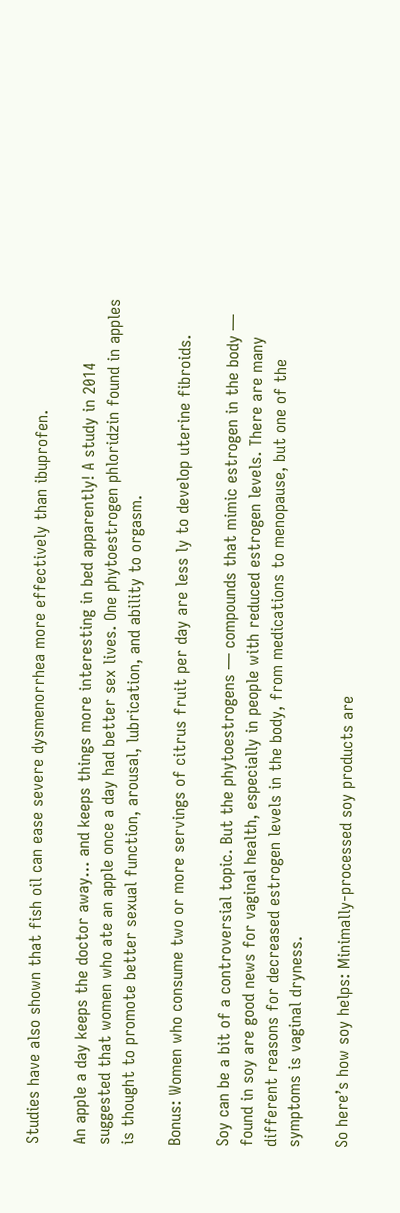Studies have also shown that fish oil can ease severe dysmenorrhea more effectively than ibuprofen.

An apple a day keeps the doctor away… and keeps things more interesting in bed apparently! A study in 2014 suggested that women who ate an apple once a day had better sex lives. One phytoestrogen phloridzin found in apples is thought to promote better sexual function, arousal, lubrication, and ability to orgasm.

Bonus: Women who consume two or more servings of citrus fruit per day are less ly to develop uterine fibroids.

Soy can be a bit of a controversial topic. But the phytoestrogens — compounds that mimic estrogen in the body — found in soy are good news for vaginal health, especially in people with reduced estrogen levels. There are many different reasons for decreased estrogen levels in the body, from medications to menopause, but one of the symptoms is vaginal dryness.

So here’s how soy helps: Minimally-processed soy products are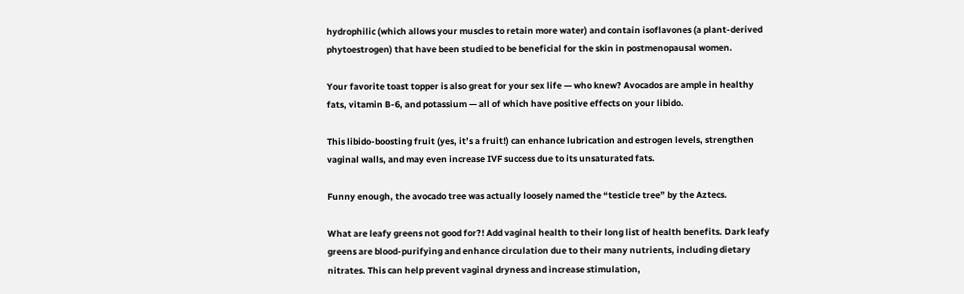hydrophilic (which allows your muscles to retain more water) and contain isoflavones (a plant-derived phytoestrogen) that have been studied to be beneficial for the skin in postmenopausal women.

Your favorite toast topper is also great for your sex life — who knew? Avocados are ample in healthy fats, vitamin B-6, and potassium — all of which have positive effects on your libido.

This libido-boosting fruit (yes, it’s a fruit!) can enhance lubrication and estrogen levels, strengthen vaginal walls, and may even increase IVF success due to its unsaturated fats.

Funny enough, the avocado tree was actually loosely named the “testicle tree” by the Aztecs.

What are leafy greens not good for?! Add vaginal health to their long list of health benefits. Dark leafy greens are blood-purifying and enhance circulation due to their many nutrients, including dietary nitrates. This can help prevent vaginal dryness and increase stimulation,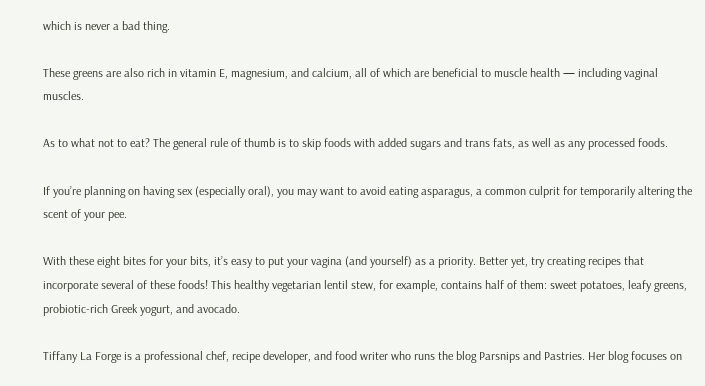which is never a bad thing.

These greens are also rich in vitamin E, magnesium, and calcium, all of which are beneficial to muscle health — including vaginal muscles.

As to what not to eat? The general rule of thumb is to skip foods with added sugars and trans fats, as well as any processed foods.

If you’re planning on having sex (especially oral), you may want to avoid eating asparagus, a common culprit for temporarily altering the scent of your pee.

With these eight bites for your bits, it’s easy to put your vagina (and yourself) as a priority. Better yet, try creating recipes that incorporate several of these foods! This healthy vegetarian lentil stew, for example, contains half of them: sweet potatoes, leafy greens, probiotic-rich Greek yogurt, and avocado.

Tiffany La Forge is a professional chef, recipe developer, and food writer who runs the blog Parsnips and Pastries. Her blog focuses on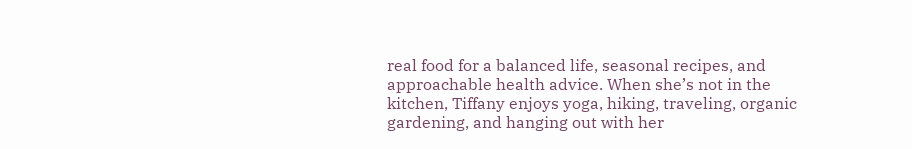real food for a balanced life, seasonal recipes, and approachable health advice. When she’s not in the kitchen, Tiffany enjoys yoga, hiking, traveling, organic gardening, and hanging out with her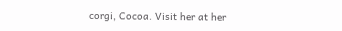corgi, Cocoa. Visit her at her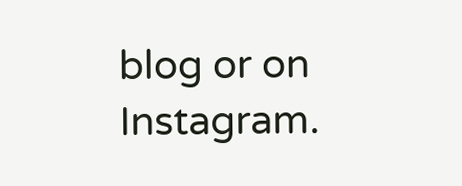blog or on Instagram.